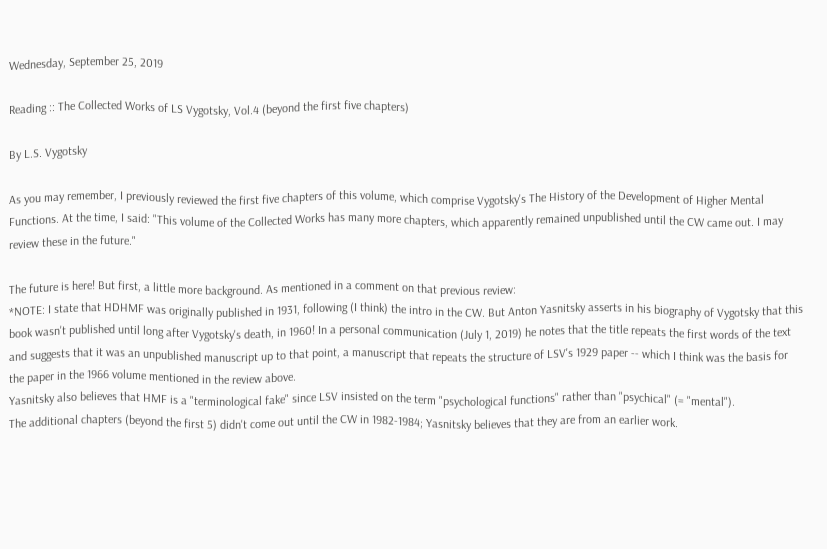Wednesday, September 25, 2019

Reading :: The Collected Works of LS Vygotsky, Vol.4 (beyond the first five chapters)

By L.S. Vygotsky

As you may remember, I previously reviewed the first five chapters of this volume, which comprise Vygotsky's The History of the Development of Higher Mental Functions. At the time, I said: "This volume of the Collected Works has many more chapters, which apparently remained unpublished until the CW came out. I may review these in the future."

The future is here! But first, a little more background. As mentioned in a comment on that previous review:
*NOTE: I state that HDHMF was originally published in 1931, following (I think) the intro in the CW. But Anton Yasnitsky asserts in his biography of Vygotsky that this book wasn't published until long after Vygotsky's death, in 1960! In a personal communication (July 1, 2019) he notes that the title repeats the first words of the text and suggests that it was an unpublished manuscript up to that point, a manuscript that repeats the structure of LSV's 1929 paper -- which I think was the basis for the paper in the 1966 volume mentioned in the review above.
Yasnitsky also believes that HMF is a "terminological fake" since LSV insisted on the term "psychological functions" rather than "psychical" (= "mental").
The additional chapters (beyond the first 5) didn't come out until the CW in 1982-1984; Yasnitsky believes that they are from an earlier work.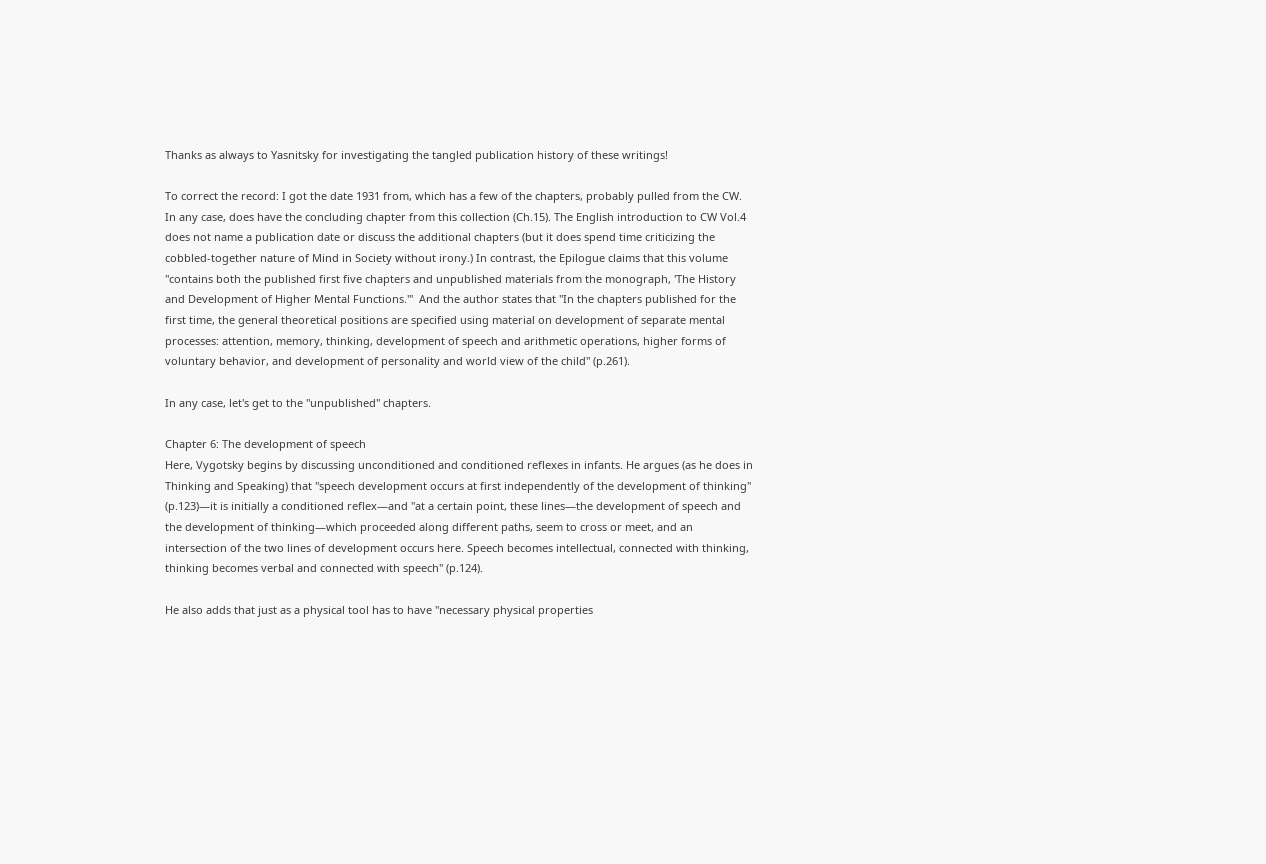Thanks as always to Yasnitsky for investigating the tangled publication history of these writings!

To correct the record: I got the date 1931 from, which has a few of the chapters, probably pulled from the CW. In any case, does have the concluding chapter from this collection (Ch.15). The English introduction to CW Vol.4 does not name a publication date or discuss the additional chapters (but it does spend time criticizing the cobbled-together nature of Mind in Society without irony.) In contrast, the Epilogue claims that this volume "contains both the published first five chapters and unpublished materials from the monograph, 'The History and Development of Higher Mental Functions.'"  And the author states that "In the chapters published for the first time, the general theoretical positions are specified using material on development of separate mental processes: attention, memory, thinking, development of speech and arithmetic operations, higher forms of voluntary behavior, and development of personality and world view of the child" (p.261).

In any case, let's get to the "unpublished" chapters.

Chapter 6: The development of speech
Here, Vygotsky begins by discussing unconditioned and conditioned reflexes in infants. He argues (as he does in Thinking and Speaking) that "speech development occurs at first independently of the development of thinking" (p.123)—it is initially a conditioned reflex—and "at a certain point, these lines—the development of speech and the development of thinking—which proceeded along different paths, seem to cross or meet, and an intersection of the two lines of development occurs here. Speech becomes intellectual, connected with thinking, thinking becomes verbal and connected with speech" (p.124).

He also adds that just as a physical tool has to have "necessary physical properties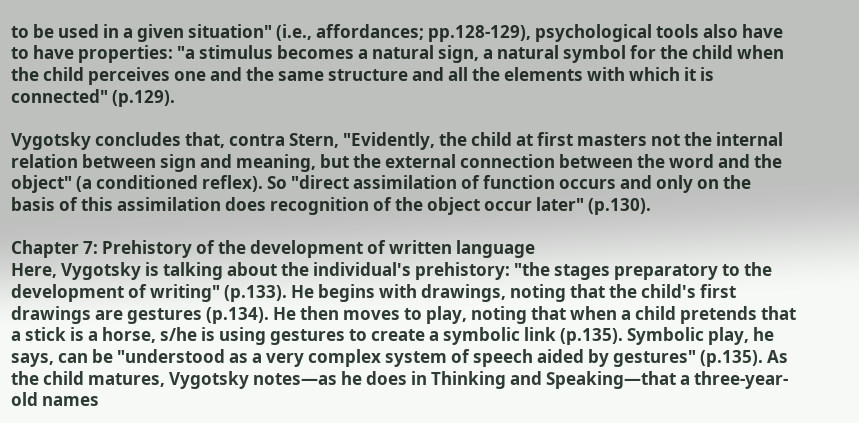to be used in a given situation" (i.e., affordances; pp.128-129), psychological tools also have to have properties: "a stimulus becomes a natural sign, a natural symbol for the child when the child perceives one and the same structure and all the elements with which it is connected" (p.129).

Vygotsky concludes that, contra Stern, "Evidently, the child at first masters not the internal relation between sign and meaning, but the external connection between the word and the object" (a conditioned reflex). So "direct assimilation of function occurs and only on the basis of this assimilation does recognition of the object occur later" (p.130).

Chapter 7: Prehistory of the development of written language
Here, Vygotsky is talking about the individual's prehistory: "the stages preparatory to the development of writing" (p.133). He begins with drawings, noting that the child's first drawings are gestures (p.134). He then moves to play, noting that when a child pretends that a stick is a horse, s/he is using gestures to create a symbolic link (p.135). Symbolic play, he says, can be "understood as a very complex system of speech aided by gestures" (p.135). As the child matures, Vygotsky notes—as he does in Thinking and Speaking—that a three-year-old names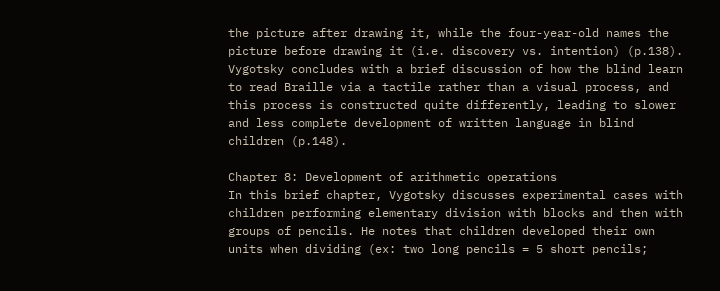the picture after drawing it, while the four-year-old names the picture before drawing it (i.e. discovery vs. intention) (p.138). Vygotsky concludes with a brief discussion of how the blind learn to read Braille via a tactile rather than a visual process, and this process is constructed quite differently, leading to slower and less complete development of written language in blind children (p.148).

Chapter 8: Development of arithmetic operations
In this brief chapter, Vygotsky discusses experimental cases with children performing elementary division with blocks and then with groups of pencils. He notes that children developed their own units when dividing (ex: two long pencils = 5 short pencils;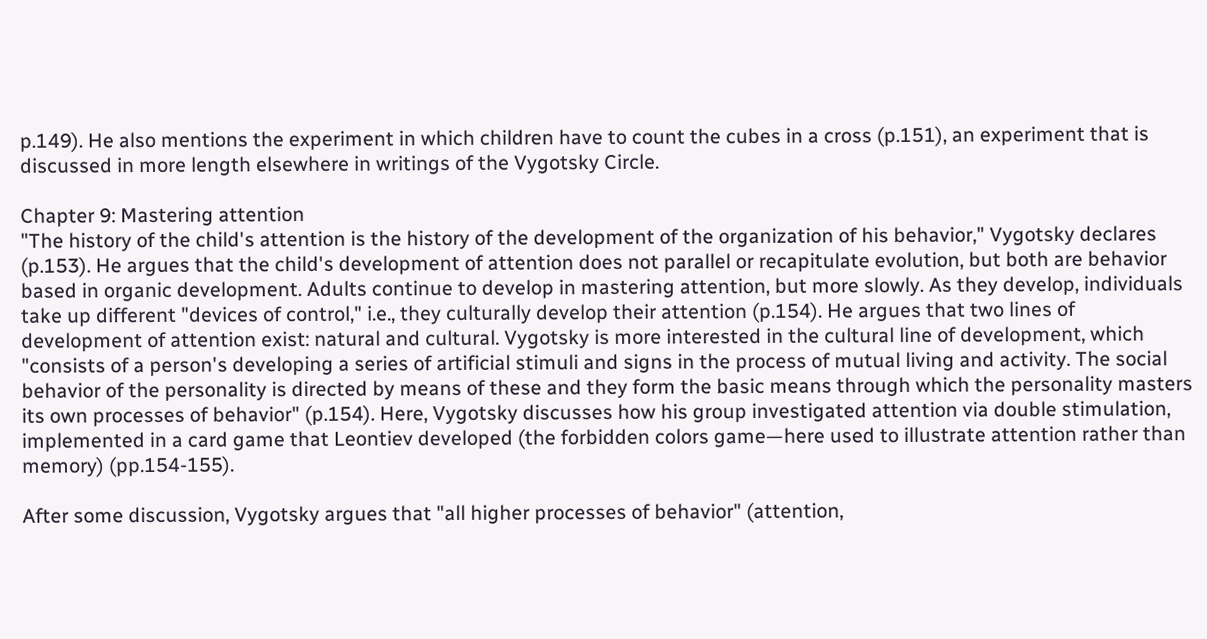p.149). He also mentions the experiment in which children have to count the cubes in a cross (p.151), an experiment that is discussed in more length elsewhere in writings of the Vygotsky Circle.

Chapter 9: Mastering attention
"The history of the child's attention is the history of the development of the organization of his behavior," Vygotsky declares (p.153). He argues that the child's development of attention does not parallel or recapitulate evolution, but both are behavior based in organic development. Adults continue to develop in mastering attention, but more slowly. As they develop, individuals take up different "devices of control," i.e., they culturally develop their attention (p.154). He argues that two lines of development of attention exist: natural and cultural. Vygotsky is more interested in the cultural line of development, which "consists of a person's developing a series of artificial stimuli and signs in the process of mutual living and activity. The social behavior of the personality is directed by means of these and they form the basic means through which the personality masters its own processes of behavior" (p.154). Here, Vygotsky discusses how his group investigated attention via double stimulation, implemented in a card game that Leontiev developed (the forbidden colors game—here used to illustrate attention rather than memory) (pp.154-155).

After some discussion, Vygotsky argues that "all higher processes of behavior" (attention,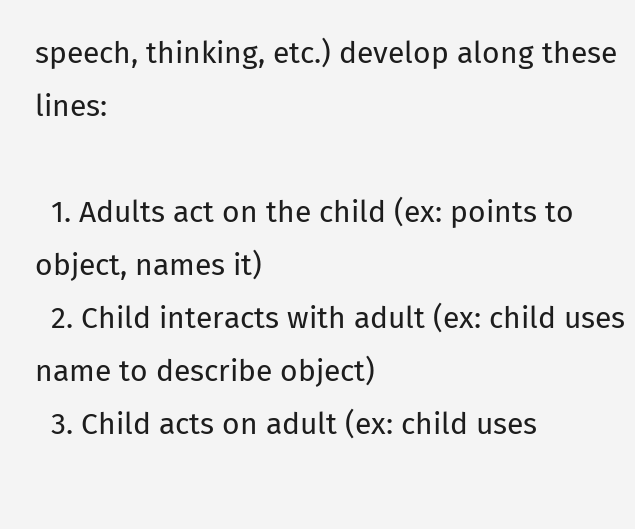speech, thinking, etc.) develop along these lines:

  1. Adults act on the child (ex: points to object, names it)
  2. Child interacts with adult (ex: child uses name to describe object)
  3. Child acts on adult (ex: child uses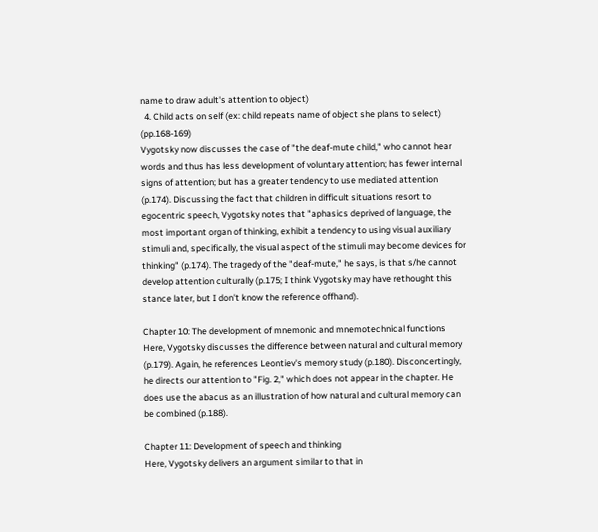name to draw adult's attention to object)
  4. Child acts on self (ex: child repeats name of object she plans to select) (pp.168-169)
Vygotsky now discusses the case of "the deaf-mute child," who cannot hear words and thus has less development of voluntary attention; has fewer internal signs of attention; but has a greater tendency to use mediated attention (p.174). Discussing the fact that children in difficult situations resort to egocentric speech, Vygotsky notes that "aphasics deprived of language, the most important organ of thinking, exhibit a tendency to using visual auxiliary stimuli and, specifically, the visual aspect of the stimuli may become devices for thinking" (p.174). The tragedy of the "deaf-mute," he says, is that s/he cannot develop attention culturally (p.175; I think Vygotsky may have rethought this stance later, but I don't know the reference offhand).

Chapter 10: The development of mnemonic and mnemotechnical functions
Here, Vygotsky discusses the difference between natural and cultural memory (p.179). Again, he references Leontiev's memory study (p.180). Disconcertingly, he directs our attention to "Fig. 2," which does not appear in the chapter. He does use the abacus as an illustration of how natural and cultural memory can be combined (p.188).

Chapter 11: Development of speech and thinking
Here, Vygotsky delivers an argument similar to that in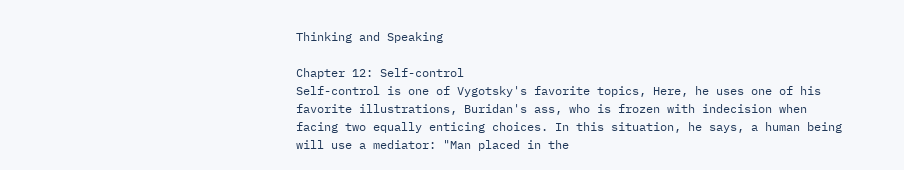Thinking and Speaking

Chapter 12: Self-control
Self-control is one of Vygotsky's favorite topics, Here, he uses one of his favorite illustrations, Buridan's ass, who is frozen with indecision when facing two equally enticing choices. In this situation, he says, a human being will use a mediator: "Man placed in the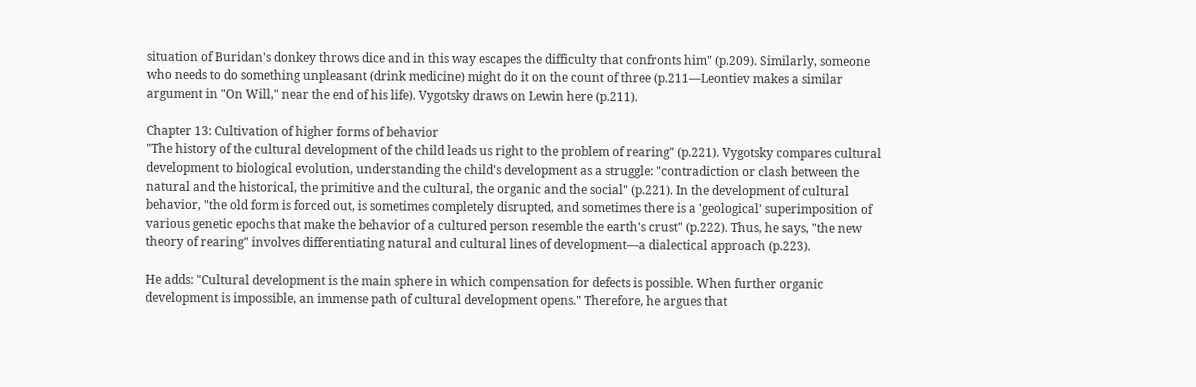situation of Buridan's donkey throws dice and in this way escapes the difficulty that confronts him" (p.209). Similarly, someone who needs to do something unpleasant (drink medicine) might do it on the count of three (p.211—Leontiev makes a similar argument in "On Will," near the end of his life). Vygotsky draws on Lewin here (p.211).

Chapter 13: Cultivation of higher forms of behavior
"The history of the cultural development of the child leads us right to the problem of rearing" (p.221). Vygotsky compares cultural development to biological evolution, understanding the child's development as a struggle: "contradiction or clash between the natural and the historical, the primitive and the cultural, the organic and the social" (p.221). In the development of cultural behavior, "the old form is forced out, is sometimes completely disrupted, and sometimes there is a 'geological' superimposition of various genetic epochs that make the behavior of a cultured person resemble the earth's crust" (p.222). Thus, he says, "the new theory of rearing" involves differentiating natural and cultural lines of development—a dialectical approach (p.223).

He adds: "Cultural development is the main sphere in which compensation for defects is possible. When further organic development is impossible, an immense path of cultural development opens." Therefore, he argues that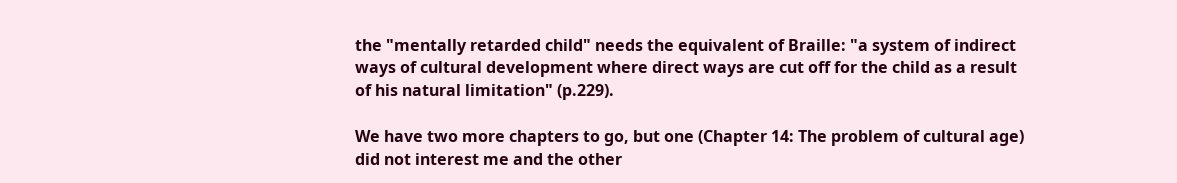the "mentally retarded child" needs the equivalent of Braille: "a system of indirect ways of cultural development where direct ways are cut off for the child as a result of his natural limitation" (p.229).

We have two more chapters to go, but one (Chapter 14: The problem of cultural age) did not interest me and the other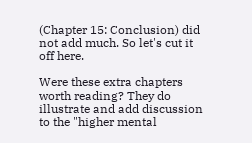(Chapter 15: Conclusion) did not add much. So let's cut it off here.

Were these extra chapters worth reading? They do illustrate and add discussion to the "higher mental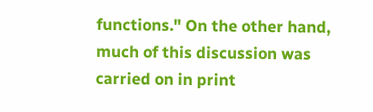functions." On the other hand, much of this discussion was carried on in print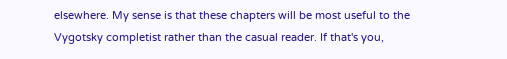elsewhere. My sense is that these chapters will be most useful to the Vygotsky completist rather than the casual reader. If that's you,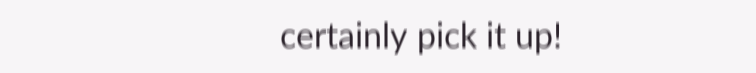certainly pick it up!